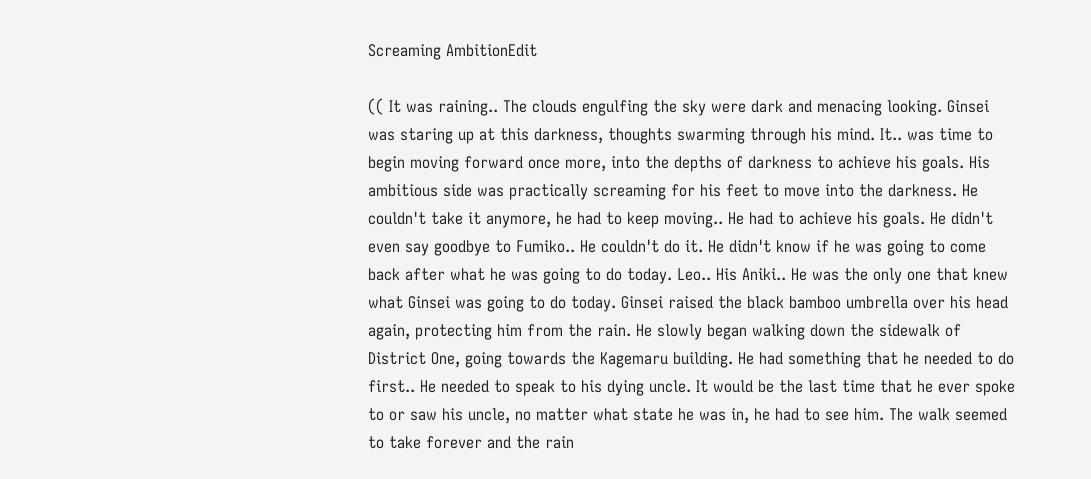Screaming AmbitionEdit

(( It was raining.. The clouds engulfing the sky were dark and menacing looking. Ginsei was staring up at this darkness, thoughts swarming through his mind. It.. was time to begin moving forward once more, into the depths of darkness to achieve his goals. His ambitious side was practically screaming for his feet to move into the darkness. He couldn't take it anymore, he had to keep moving.. He had to achieve his goals. He didn't even say goodbye to Fumiko.. He couldn't do it. He didn't know if he was going to come back after what he was going to do today. Leo.. His Aniki.. He was the only one that knew what Ginsei was going to do today. Ginsei raised the black bamboo umbrella over his head again, protecting him from the rain. He slowly began walking down the sidewalk of District One, going towards the Kagemaru building. He had something that he needed to do first.. He needed to speak to his dying uncle. It would be the last time that he ever spoke to or saw his uncle, no matter what state he was in, he had to see him. The walk seemed to take forever and the rain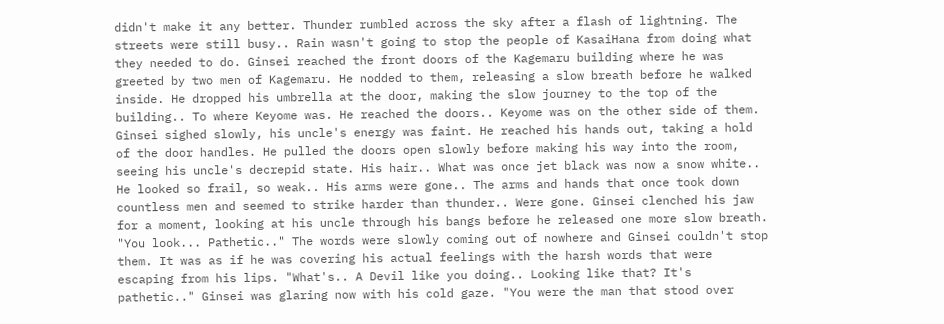didn't make it any better. Thunder rumbled across the sky after a flash of lightning. The streets were still busy.. Rain wasn't going to stop the people of KasaiHana from doing what they needed to do. Ginsei reached the front doors of the Kagemaru building where he was greeted by two men of Kagemaru. He nodded to them, releasing a slow breath before he walked inside. He dropped his umbrella at the door, making the slow journey to the top of the building.. To where Keyome was. He reached the doors.. Keyome was on the other side of them. Ginsei sighed slowly, his uncle's energy was faint. He reached his hands out, taking a hold of the door handles. He pulled the doors open slowly before making his way into the room, seeing his uncle's decrepid state. His hair.. What was once jet black was now a snow white.. He looked so frail, so weak.. His arms were gone.. The arms and hands that once took down countless men and seemed to strike harder than thunder.. Were gone. Ginsei clenched his jaw for a moment, looking at his uncle through his bangs before he released one more slow breath. "You look... Pathetic.." The words were slowly coming out of nowhere and Ginsei couldn't stop them. It was as if he was covering his actual feelings with the harsh words that were escaping from his lips. "What's.. A Devil like you doing.. Looking like that? It's pathetic.." Ginsei was glaring now with his cold gaze. "You were the man that stood over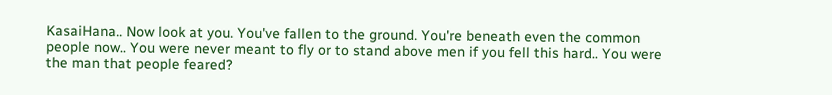KasaiHana.. Now look at you. You've fallen to the ground. You're beneath even the common people now.. You were never meant to fly or to stand above men if you fell this hard.. You were the man that people feared?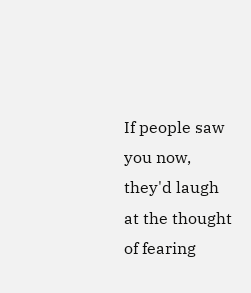If people saw you now, they'd laugh at the thought of fearing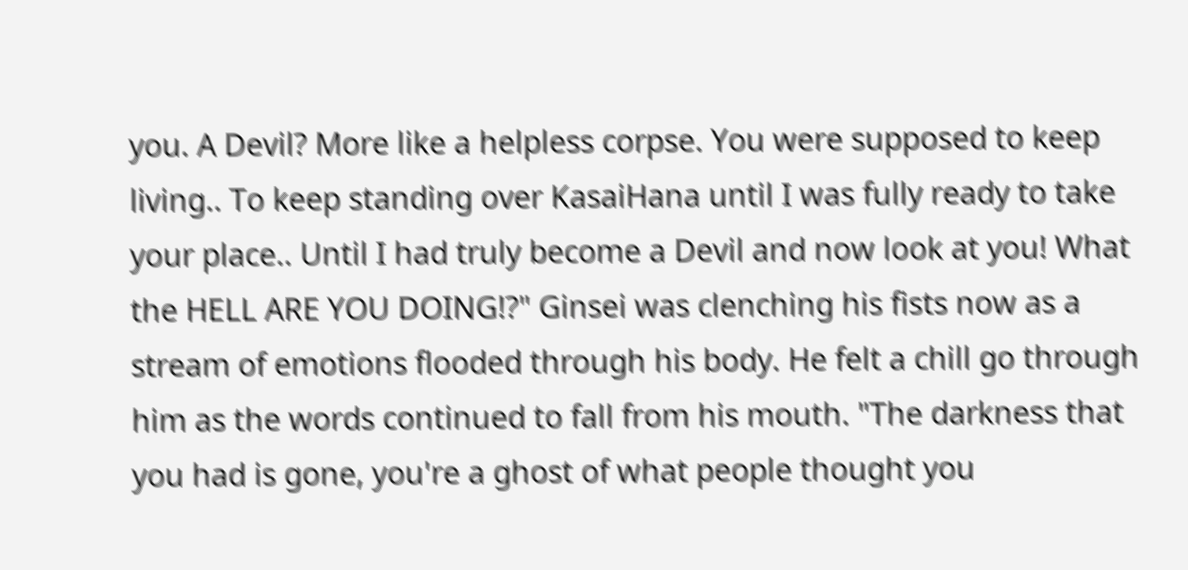you. A Devil? More like a helpless corpse. You were supposed to keep living.. To keep standing over KasaiHana until I was fully ready to take your place.. Until I had truly become a Devil and now look at you! What the HELL ARE YOU DOING!?" Ginsei was clenching his fists now as a stream of emotions flooded through his body. He felt a chill go through him as the words continued to fall from his mouth. "The darkness that you had is gone, you're a ghost of what people thought you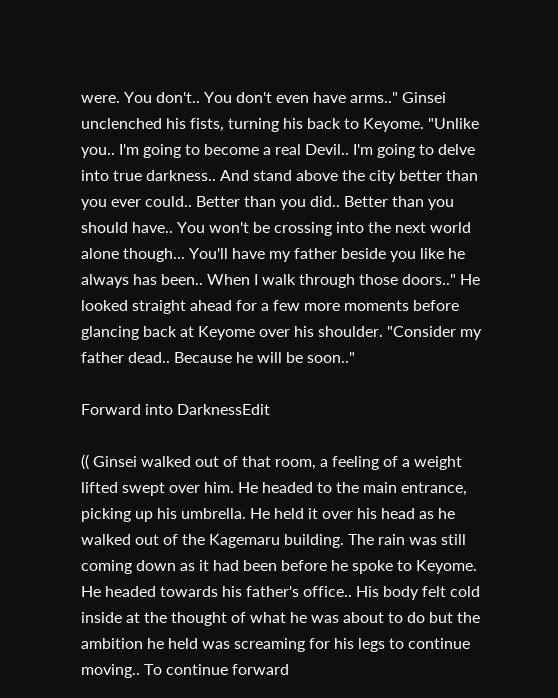were. You don't.. You don't even have arms.." Ginsei unclenched his fists, turning his back to Keyome. "Unlike you.. I'm going to become a real Devil.. I'm going to delve into true darkness.. And stand above the city better than you ever could.. Better than you did.. Better than you should have.. You won't be crossing into the next world alone though... You'll have my father beside you like he always has been.. When I walk through those doors.." He looked straight ahead for a few more moments before glancing back at Keyome over his shoulder. "Consider my father dead.. Because he will be soon.."

Forward into DarknessEdit

(( Ginsei walked out of that room, a feeling of a weight lifted swept over him. He headed to the main entrance, picking up his umbrella. He held it over his head as he walked out of the Kagemaru building. The rain was still coming down as it had been before he spoke to Keyome. He headed towards his father's office.. His body felt cold inside at the thought of what he was about to do but the ambition he held was screaming for his legs to continue moving.. To continue forward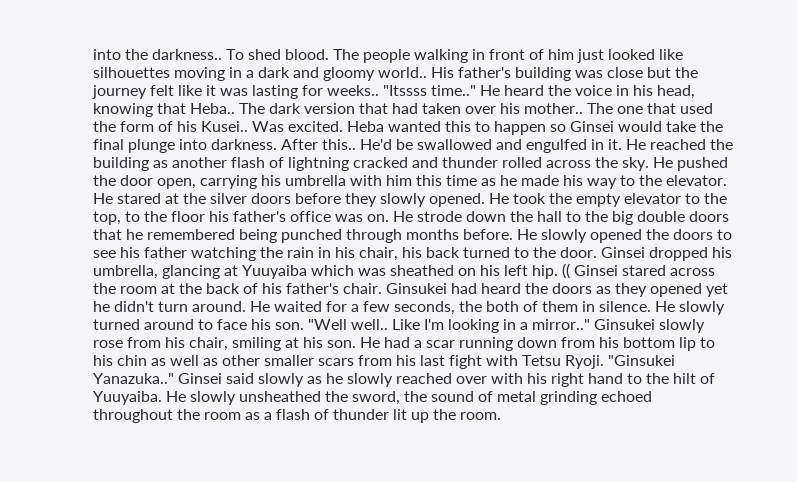into the darkness.. To shed blood. The people walking in front of him just looked like silhouettes moving in a dark and gloomy world.. His father's building was close but the journey felt like it was lasting for weeks.. "Itssss time.." He heard the voice in his head, knowing that Heba.. The dark version that had taken over his mother.. The one that used the form of his Kusei.. Was excited. Heba wanted this to happen so Ginsei would take the final plunge into darkness. After this.. He'd be swallowed and engulfed in it. He reached the building as another flash of lightning cracked and thunder rolled across the sky. He pushed the door open, carrying his umbrella with him this time as he made his way to the elevator. He stared at the silver doors before they slowly opened. He took the empty elevator to the top, to the floor his father's office was on. He strode down the hall to the big double doors that he remembered being punched through months before. He slowly opened the doors to see his father watching the rain in his chair, his back turned to the door. Ginsei dropped his umbrella, glancing at Yuuyaiba which was sheathed on his left hip. (( Ginsei stared across the room at the back of his father's chair. Ginsukei had heard the doors as they opened yet he didn't turn around. He waited for a few seconds, the both of them in silence. He slowly turned around to face his son. "Well well.. Like I'm looking in a mirror.." Ginsukei slowly rose from his chair, smiling at his son. He had a scar running down from his bottom lip to his chin as well as other smaller scars from his last fight with Tetsu Ryoji. "Ginsukei Yanazuka.." Ginsei said slowly as he slowly reached over with his right hand to the hilt of Yuuyaiba. He slowly unsheathed the sword, the sound of metal grinding echoed throughout the room as a flash of thunder lit up the room.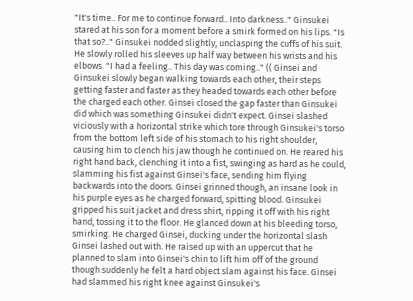"It's time.. For me to continue forward.. Into darkness.." Ginsukei stared at his son for a moment before a smirk formed on his lips. "Is that so?.." Ginsukei nodded slightly, unclasping the cuffs of his suit. He slowly rolled his sleeves up half way between his wrists and his elbows. "I had a feeling.. This day was coming.." (( Ginsei and Ginsukei slowly began walking towards each other, their steps getting faster and faster as they headed towards each other before the charged each other. Ginsei closed the gap faster than Ginsukei did which was something Ginsukei didn't expect. Ginsei slashed viciously with a horizontal strike which tore through Ginsukei's torso from the bottom left side of his stomach to his right shoulder, causing him to clench his jaw though he continued on. He reared his right hand back, clenching it into a fist, swinging as hard as he could, slamming his fist against Ginsei's face, sending him flying backwards into the doors. Ginsei grinned though, an insane look in his purple eyes as he charged forward, spitting blood. Ginsukei gripped his suit jacket and dress shirt, ripping it off with his right hand, tossing it to the floor. He glanced down at his bleeding torso, smirking. He charged Ginsei, ducking under the horizontal slash Ginsei lashed out with. He raised up with an uppercut that he planned to slam into Ginsei's chin to lift him off of the ground though suddenly he felt a hard object slam against his face. Ginsei had slammed his right knee against Ginsukei's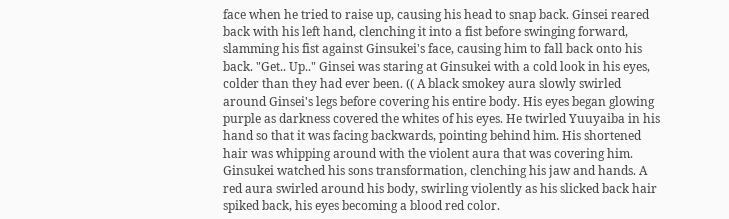face when he tried to raise up, causing his head to snap back. Ginsei reared back with his left hand, clenching it into a fist before swinging forward, slamming his fist against Ginsukei's face, causing him to fall back onto his back. "Get.. Up.." Ginsei was staring at Ginsukei with a cold look in his eyes, colder than they had ever been. (( A black smokey aura slowly swirled around Ginsei's legs before covering his entire body. His eyes began glowing purple as darkness covered the whites of his eyes. He twirled Yuuyaiba in his hand so that it was facing backwards, pointing behind him. His shortened hair was whipping around with the violent aura that was covering him. Ginsukei watched his sons transformation, clenching his jaw and hands. A red aura swirled around his body, swirling violently as his slicked back hair spiked back, his eyes becoming a blood red color.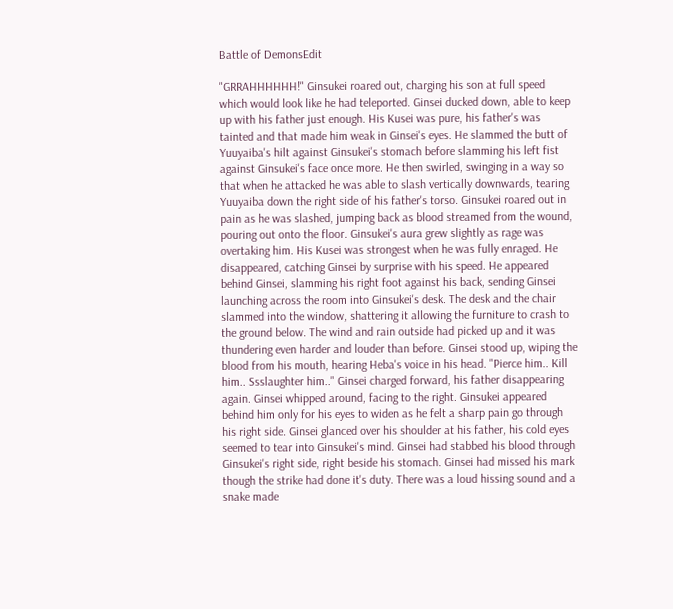Battle of DemonsEdit

"GRRAHHHHHH!" Ginsukei roared out, charging his son at full speed which would look like he had teleported. Ginsei ducked down, able to keep up with his father just enough. His Kusei was pure, his father's was tainted and that made him weak in Ginsei's eyes. He slammed the butt of Yuuyaiba's hilt against Ginsukei's stomach before slamming his left fist against Ginsukei's face once more. He then swirled, swinging in a way so that when he attacked he was able to slash vertically downwards, tearing Yuuyaiba down the right side of his father's torso. Ginsukei roared out in pain as he was slashed, jumping back as blood streamed from the wound, pouring out onto the floor. Ginsukei's aura grew slightly as rage was overtaking him. His Kusei was strongest when he was fully enraged. He disappeared, catching Ginsei by surprise with his speed. He appeared behind Ginsei, slamming his right foot against his back, sending Ginsei launching across the room into Ginsukei's desk. The desk and the chair slammed into the window, shattering it allowing the furniture to crash to the ground below. The wind and rain outside had picked up and it was thundering even harder and louder than before. Ginsei stood up, wiping the blood from his mouth, hearing Heba's voice in his head. "Pierce him.. Kill him.. Ssslaughter him.." Ginsei charged forward, his father disappearing again. Ginsei whipped around, facing to the right. Ginsukei appeared behind him only for his eyes to widen as he felt a sharp pain go through his right side. Ginsei glanced over his shoulder at his father, his cold eyes seemed to tear into Ginsukei's mind. Ginsei had stabbed his blood through Ginsukei's right side, right beside his stomach. Ginsei had missed his mark though the strike had done it's duty. There was a loud hissing sound and a snake made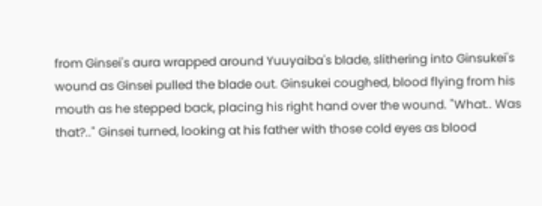from Ginsei's aura wrapped around Yuuyaiba's blade, slithering into Ginsukei's wound as Ginsei pulled the blade out. Ginsukei coughed, blood flying from his mouth as he stepped back, placing his right hand over the wound. "What.. Was that?.." Ginsei turned, looking at his father with those cold eyes as blood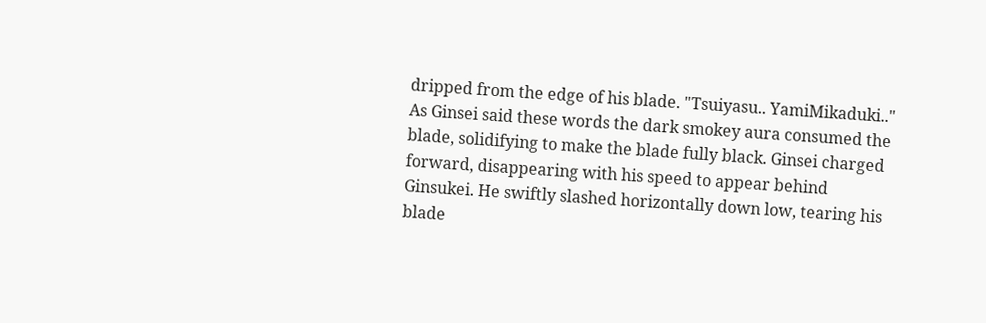dripped from the edge of his blade. "Tsuiyasu.. YamiMikaduki.." As Ginsei said these words the dark smokey aura consumed the blade, solidifying to make the blade fully black. Ginsei charged forward, disappearing with his speed to appear behind Ginsukei. He swiftly slashed horizontally down low, tearing his blade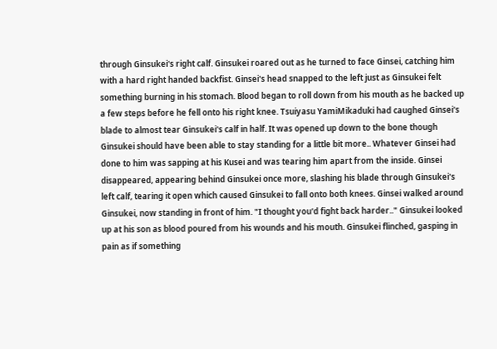through Ginsukei's right calf. Ginsukei roared out as he turned to face Ginsei, catching him with a hard right handed backfist. Ginsei's head snapped to the left just as Ginsukei felt something burning in his stomach. Blood began to roll down from his mouth as he backed up a few steps before he fell onto his right knee. Tsuiyasu YamiMikaduki had caughed Ginsei's blade to almost tear Ginsukei's calf in half. It was opened up down to the bone though Ginsukei should have been able to stay standing for a little bit more.. Whatever Ginsei had done to him was sapping at his Kusei and was tearing him apart from the inside. Ginsei disappeared, appearing behind Ginsukei once more, slashing his blade through Ginsukei's left calf, tearing it open which caused Ginsukei to fall onto both knees. Ginsei walked around Ginsukei, now standing in front of him. "I thought you'd fight back harder.." Ginsukei looked up at his son as blood poured from his wounds and his mouth. Ginsukei flinched, gasping in pain as if something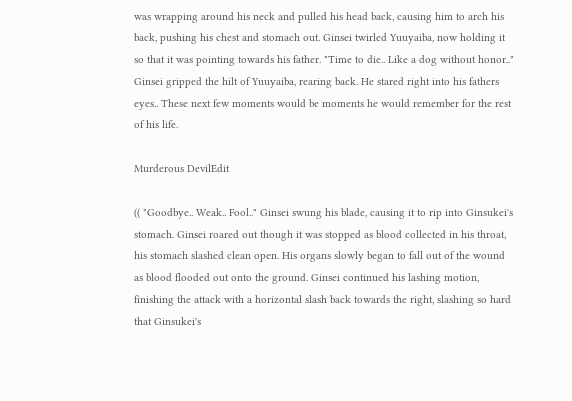was wrapping around his neck and pulled his head back, causing him to arch his back, pushing his chest and stomach out. Ginsei twirled Yuuyaiba, now holding it so that it was pointing towards his father. "Time to die.. Like a dog without honor.." Ginsei gripped the hilt of Yuuyaiba, rearing back. He stared right into his fathers eyes.. These next few moments would be moments he would remember for the rest of his life.

Murderous DevilEdit

(( "Goodbye.. Weak.. Fool.." Ginsei swung his blade, causing it to rip into Ginsukei's stomach. Ginsei roared out though it was stopped as blood collected in his throat, his stomach slashed clean open. His organs slowly began to fall out of the wound as blood flooded out onto the ground. Ginsei continued his lashing motion, finishing the attack with a horizontal slash back towards the right, slashing so hard that Ginsukei's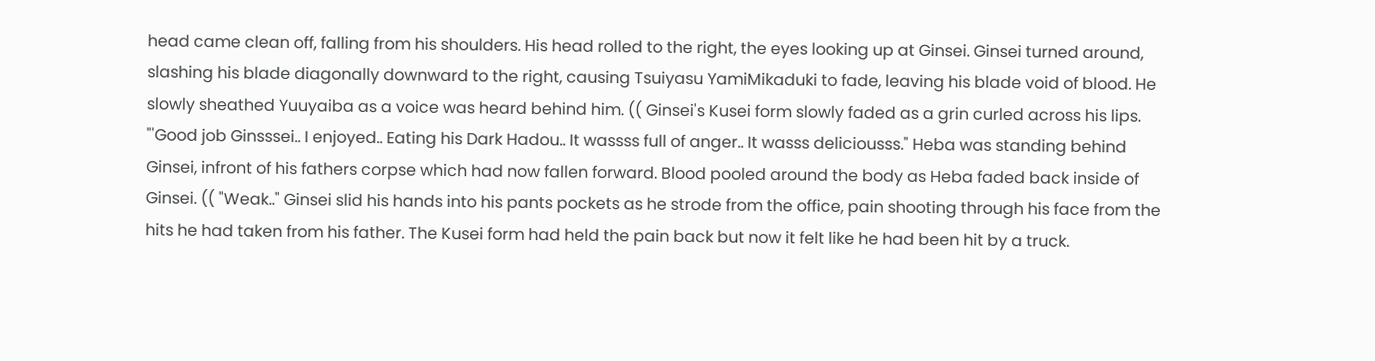head came clean off, falling from his shoulders. His head rolled to the right, the eyes looking up at Ginsei. Ginsei turned around, slashing his blade diagonally downward to the right, causing Tsuiyasu YamiMikaduki to fade, leaving his blade void of blood. He slowly sheathed Yuuyaiba as a voice was heard behind him. (( Ginsei's Kusei form slowly faded as a grin curled across his lips. "'Good job Ginsssei.. I enjoyed.. Eating his Dark Hadou.. It wassss full of anger.. It wasss deliciousss." Heba was standing behind Ginsei, infront of his fathers corpse which had now fallen forward. Blood pooled around the body as Heba faded back inside of Ginsei. (( "Weak.." Ginsei slid his hands into his pants pockets as he strode from the office, pain shooting through his face from the hits he had taken from his father. The Kusei form had held the pain back but now it felt like he had been hit by a truck.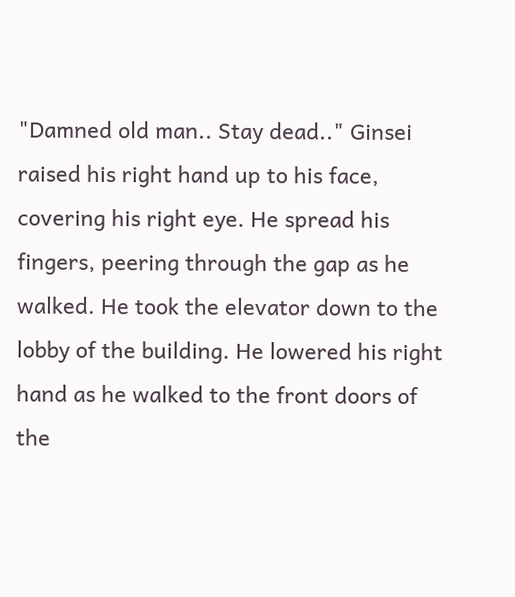"Damned old man.. Stay dead.." Ginsei raised his right hand up to his face, covering his right eye. He spread his fingers, peering through the gap as he walked. He took the elevator down to the lobby of the building. He lowered his right hand as he walked to the front doors of the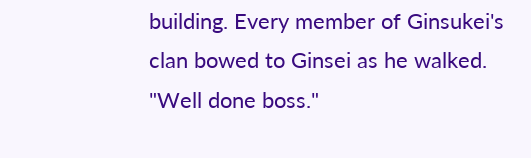building. Every member of Ginsukei's clan bowed to Ginsei as he walked. "Well done boss."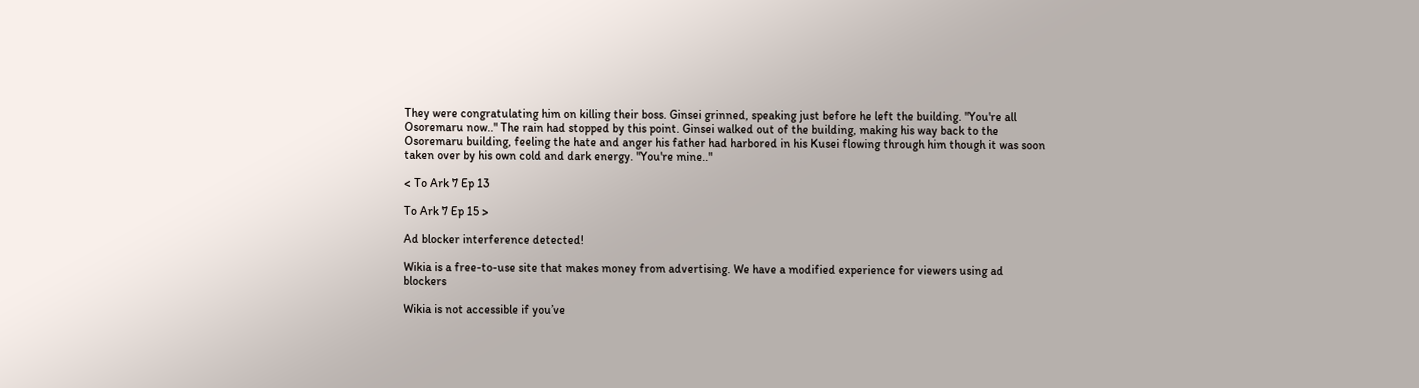They were congratulating him on killing their boss. Ginsei grinned, speaking just before he left the building. "You're all Osoremaru now.." The rain had stopped by this point. Ginsei walked out of the building, making his way back to the Osoremaru building, feeling the hate and anger his father had harbored in his Kusei flowing through him though it was soon taken over by his own cold and dark energy. "You're mine.."

< To Ark 7 Ep 13

To Ark 7 Ep 15 >

Ad blocker interference detected!

Wikia is a free-to-use site that makes money from advertising. We have a modified experience for viewers using ad blockers

Wikia is not accessible if you’ve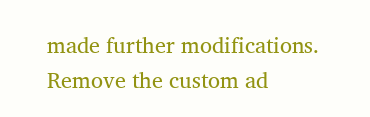made further modifications. Remove the custom ad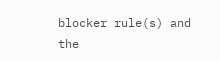blocker rule(s) and the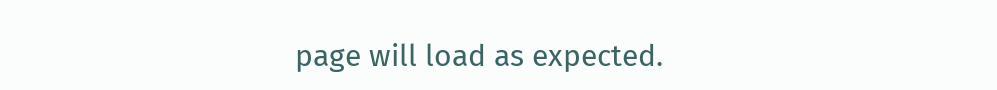page will load as expected.